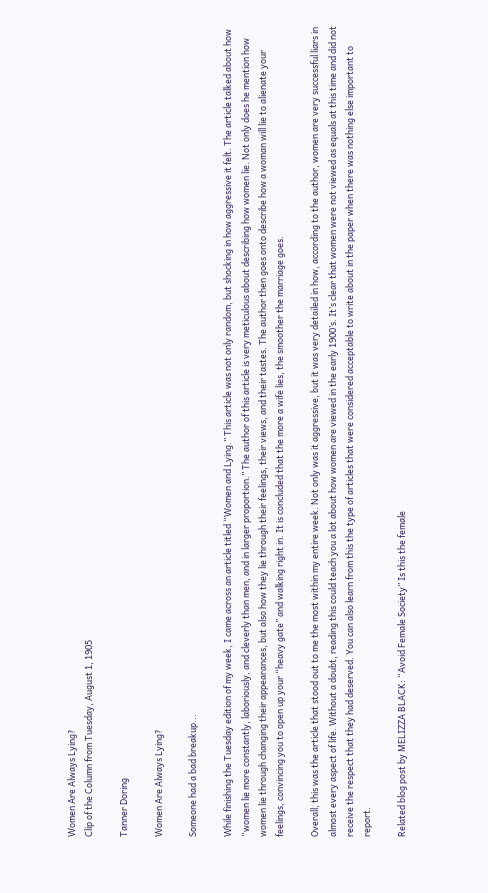Women Are Always Lying?
Clip of the Column from Tuesday, August 1, 1905

Tanner Doring

Women Are Always Lying?

Someone had a bad breakup...

While finishing the Tuesday edition of my week, I came across an article titled “Women and Lying.” This article was not only random, but shocking in how aggressive it felt. The article talked about how “women lie more constantly, laboriously, and cleverly than men, and in larger proportion.” The author of this article is very meticulous about describing how women lie. Not only does he mention how women lie through changing their appearances, but also how they lie through their feelings, their views, and their tastes. The author then goes onto describe how a woman will lie to alienate your feelings, convincing you to open up your “heavy gate” and walking right in. It is concluded that the more a wife lies, the smoother the marriage goes.

Overall, this was the article that stood out to me the most within my entire week. Not only was it aggressive, but it was very detailed in how, according to the author, women are very successful liars in almost every aspect of life. Without a doubt, reading this could teach you a lot about how women are viewed in the early 1900’s. It’s clear that women were not viewed as equals at this time and did not receive the respect that they had deserved. You can also learn from this the type of articles that were considered acceptable to write about in the paper when there was nothing else important to report.

Related blog post by MELIZZA BLACK: “Avoid Female Society” Is this the female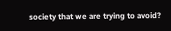society that we are trying to avoid?